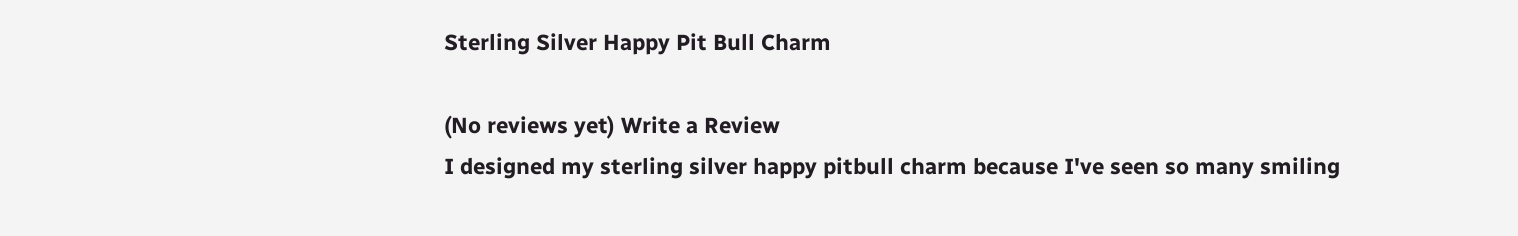Sterling Silver Happy Pit Bull Charm

(No reviews yet) Write a Review
I designed my sterling silver happy pitbull charm because I've seen so many smiling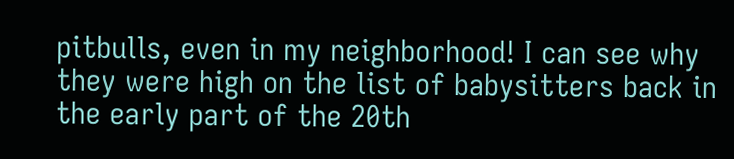pitbulls, even in my neighborhood! I can see why they were high on the list of babysitters back in the early part of the 20th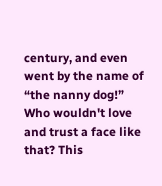century, and even went by the name of “the nanny dog!” Who wouldn't love and trust a face like that? This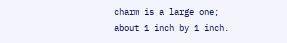charm is a large one; about 1 inch by 1 inch.